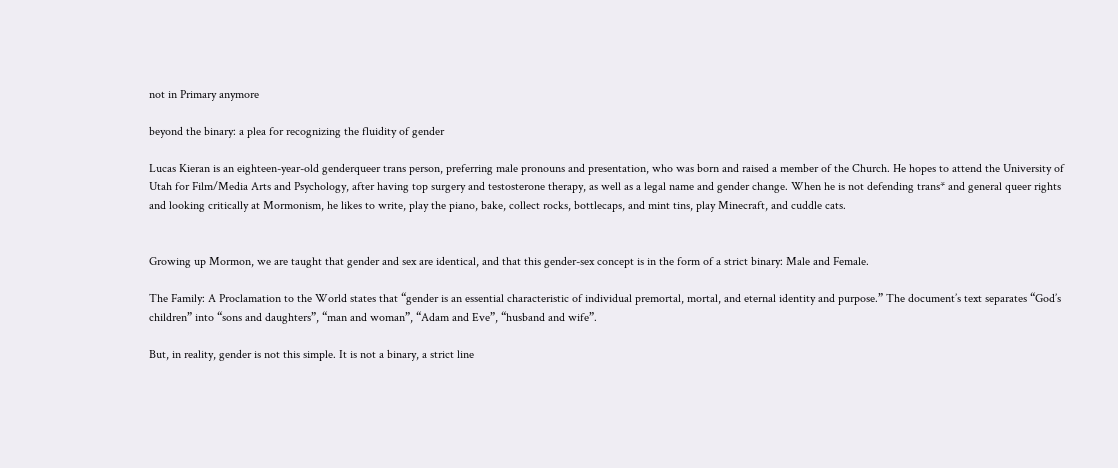not in Primary anymore

beyond the binary: a plea for recognizing the fluidity of gender

Lucas Kieran is an eighteen-year-old genderqueer trans person, preferring male pronouns and presentation, who was born and raised a member of the Church. He hopes to attend the University of Utah for Film/Media Arts and Psychology, after having top surgery and testosterone therapy, as well as a legal name and gender change. When he is not defending trans* and general queer rights and looking critically at Mormonism, he likes to write, play the piano, bake, collect rocks, bottlecaps, and mint tins, play Minecraft, and cuddle cats.


Growing up Mormon, we are taught that gender and sex are identical, and that this gender-sex concept is in the form of a strict binary: Male and Female.

The Family: A Proclamation to the World states that “gender is an essential characteristic of individual premortal, mortal, and eternal identity and purpose.” The document’s text separates “God’s children” into “sons and daughters”, “man and woman”, “Adam and Eve”, “husband and wife”.

But, in reality, gender is not this simple. It is not a binary, a strict line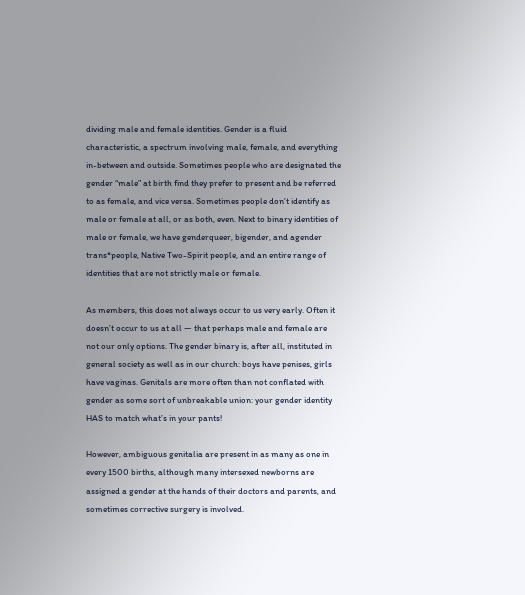dividing male and female identities. Gender is a fluid characteristic, a spectrum involving male, female, and everything in-between and outside. Sometimes people who are designated the gender “male” at birth find they prefer to present and be referred to as female, and vice versa. Sometimes people don’t identify as male or female at all, or as both, even. Next to binary identities of male or female, we have genderqueer, bigender, and agender trans*people, Native Two-Spirit people, and an entire range of identities that are not strictly male or female.

As members, this does not always occur to us very early. Often it doesn’t occur to us at all — that perhaps male and female are not our only options. The gender binary is, after all, instituted in general society as well as in our church: boys have penises, girls have vaginas. Genitals are more often than not conflated with gender as some sort of unbreakable union: your gender identity HAS to match what’s in your pants!

However, ambiguous genitalia are present in as many as one in every 1500 births, although many intersexed newborns are assigned a gender at the hands of their doctors and parents, and sometimes corrective surgery is involved.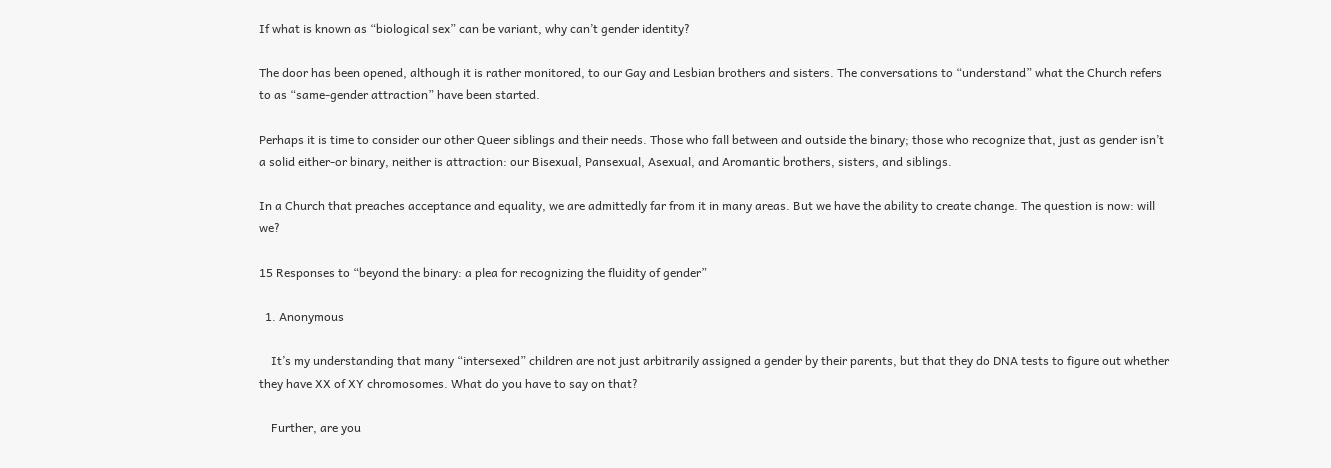If what is known as “biological sex” can be variant, why can’t gender identity?

The door has been opened, although it is rather monitored, to our Gay and Lesbian brothers and sisters. The conversations to “understand” what the Church refers to as “same-gender attraction” have been started.

Perhaps it is time to consider our other Queer siblings and their needs. Those who fall between and outside the binary; those who recognize that, just as gender isn’t a solid either-or binary, neither is attraction: our Bisexual, Pansexual, Asexual, and Aromantic brothers, sisters, and siblings.

In a Church that preaches acceptance and equality, we are admittedly far from it in many areas. But we have the ability to create change. The question is now: will we?

15 Responses to “beyond the binary: a plea for recognizing the fluidity of gender”

  1. Anonymous

    It’s my understanding that many “intersexed” children are not just arbitrarily assigned a gender by their parents, but that they do DNA tests to figure out whether they have XX of XY chromosomes. What do you have to say on that?

    Further, are you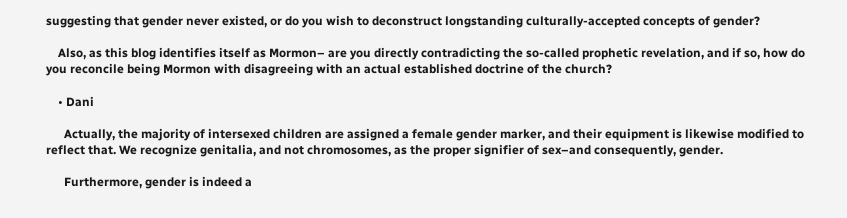suggesting that gender never existed, or do you wish to deconstruct longstanding culturally-accepted concepts of gender?

    Also, as this blog identifies itself as Mormon– are you directly contradicting the so-called prophetic revelation, and if so, how do you reconcile being Mormon with disagreeing with an actual established doctrine of the church?

    • Dani

      Actually, the majority of intersexed children are assigned a female gender marker, and their equipment is likewise modified to reflect that. We recognize genitalia, and not chromosomes, as the proper signifier of sex–and consequently, gender.

      Furthermore, gender is indeed a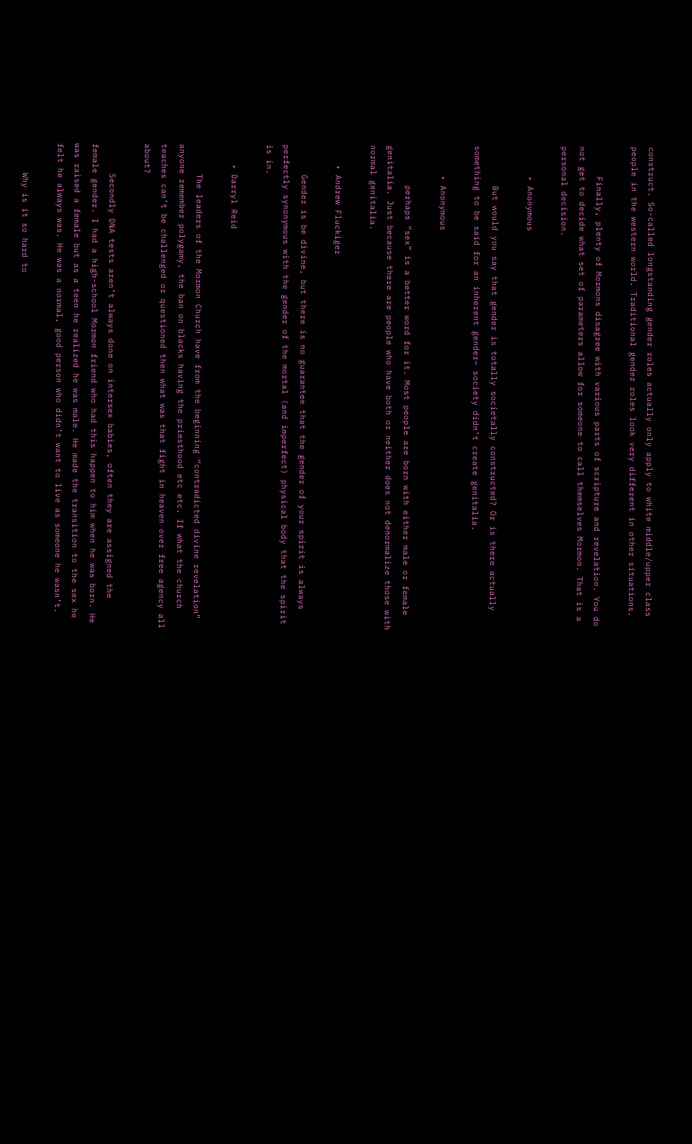construct. So-called longstanding gender roles actually only apply to white middle/upper class people in the western world. Traditional gender roles look very different in other situations.

      Finally, plenty of Mormons disagree with various parts of scripture and revelation. You do not get to decide what set of parameters allow for someone to call themselves Mormon. That is a personal decision.

      • Anonymous

        But would you say that gender is totally societally constructed? Or is there actually something to be said for an inherent gender– society didn’t create genitalia.

      • Anonymous

        perhaps “sex” is a better word for it. Most people are born with either male or female genitalia. Just because there are people who have both or neither does not denormalize those with normal genitalia.

    • Andrew Fluckiger

      Gender is be divine, but there is no guarantee that the gender of your spirit is always perfectly synonymous with the gender of the mortal (and imperfect) physical body that the spirit is in.

    • Darryl Reid

      The leaders of the Mormon Church have from the beginning “contradicted divine revelation” anyone remember polygamy, the ban on blacks having the priesthood etc etc. If what the church teaches can’t be challenged or questioned then what was that fight in heaven over free agency all about?

      Secondly DNA tests aren’t always done on intersex babies, often they are assigned the female gender. I had a high-school Mormon friend who had this happen to him when he was born. He was raised a female but as a teen he realized he was male. He made the transition to the sex he felt he always was. He was a normal, good person who didn’t want to live as someone he wasn’t.

      Why is it so hard to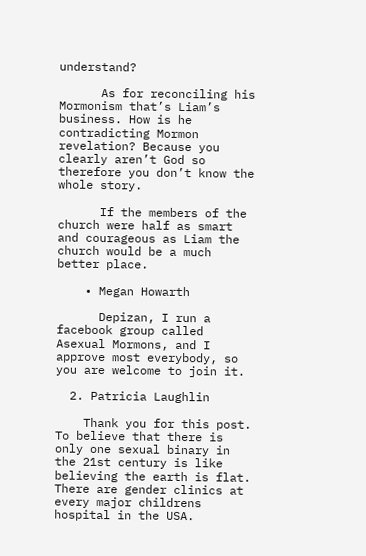understand?

      As for reconciling his Mormonism that’s Liam’s business. How is he contradicting Mormon revelation? Because you clearly aren’t God so therefore you don’t know the whole story.

      If the members of the church were half as smart and courageous as Liam the church would be a much better place.

    • Megan Howarth

      Depizan, I run a facebook group called Asexual Mormons, and I approve most everybody, so you are welcome to join it.

  2. Patricia Laughlin

    Thank you for this post. To believe that there is only one sexual binary in the 21st century is like believing the earth is flat. There are gender clinics at every major childrens hospital in the USA.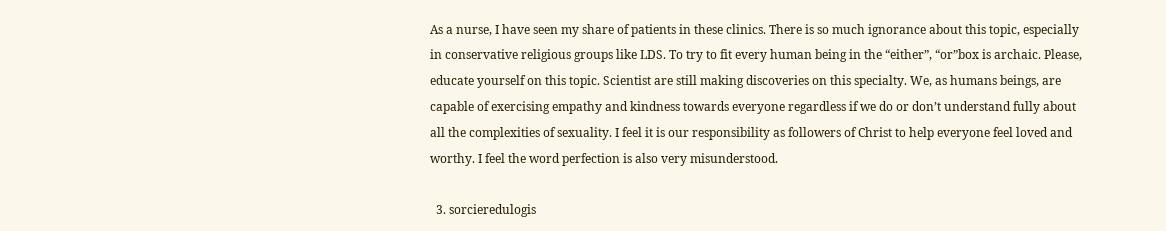As a nurse, I have seen my share of patients in these clinics. There is so much ignorance about this topic, especially in conservative religious groups like LDS. To try to fit every human being in the “either”, “or”box is archaic. Please, educate yourself on this topic. Scientist are still making discoveries on this specialty. We, as humans beings, are capable of exercising empathy and kindness towards everyone regardless if we do or don’t understand fully about all the complexities of sexuality. I feel it is our responsibility as followers of Christ to help everyone feel loved and worthy. I feel the word perfection is also very misunderstood.

  3. sorcieredulogis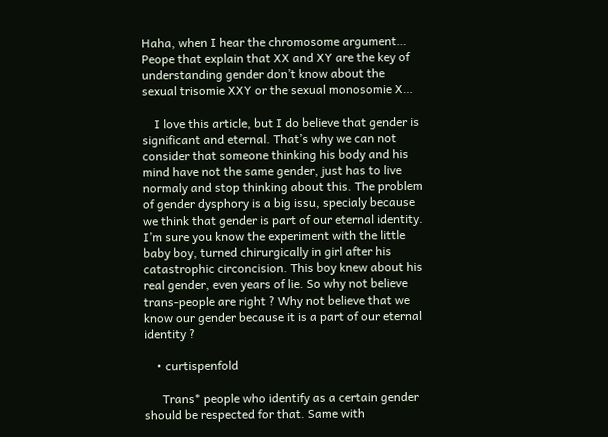Haha, when I hear the chromosome argument… Peope that explain that XX and XY are the key of understanding gender don’t know about the sexual trisomie XXY or the sexual monosomie X…

    I love this article, but I do believe that gender is significant and eternal. That’s why we can not consider that someone thinking his body and his mind have not the same gender, just has to live normaly and stop thinking about this. The problem of gender dysphory is a big issu, specialy because we think that gender is part of our eternal identity. I’m sure you know the experiment with the little baby boy, turned chirurgically in girl after his catastrophic circoncision. This boy knew about his real gender, even years of lie. So why not believe trans-people are right ? Why not believe that we know our gender because it is a part of our eternal identity ?

    • curtispenfold

      Trans* people who identify as a certain gender should be respected for that. Same with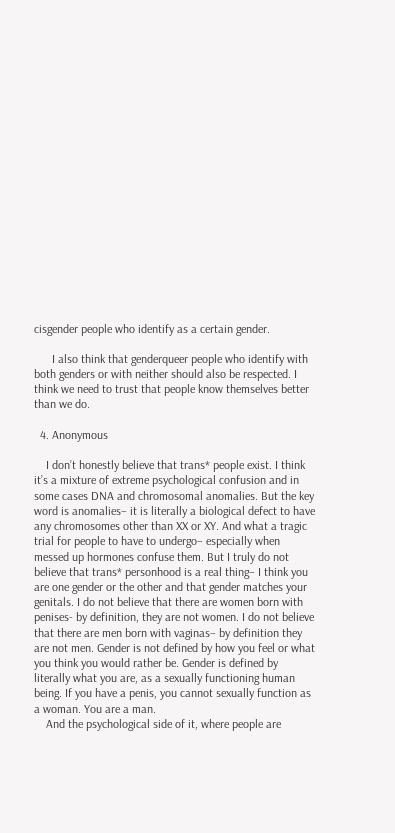cisgender people who identify as a certain gender.

      I also think that genderqueer people who identify with both genders or with neither should also be respected. I think we need to trust that people know themselves better than we do.

  4. Anonymous

    I don’t honestly believe that trans* people exist. I think it’s a mixture of extreme psychological confusion and in some cases DNA and chromosomal anomalies. But the key word is anomalies– it is literally a biological defect to have any chromosomes other than XX or XY. And what a tragic trial for people to have to undergo– especially when messed up hormones confuse them. But I truly do not believe that trans* personhood is a real thing– I think you are one gender or the other and that gender matches your genitals. I do not believe that there are women born with penises- by definition, they are not women. I do not believe that there are men born with vaginas– by definition they are not men. Gender is not defined by how you feel or what you think you would rather be. Gender is defined by literally what you are, as a sexually functioning human being. If you have a penis, you cannot sexually function as a woman. You are a man.
    And the psychological side of it, where people are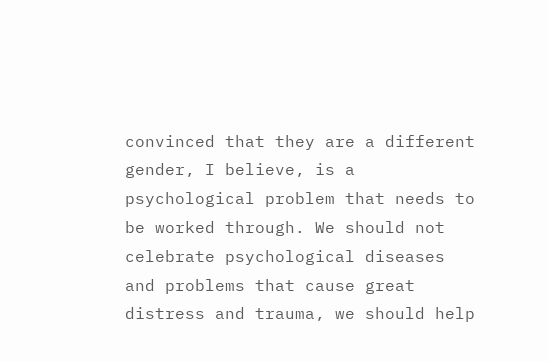convinced that they are a different gender, I believe, is a psychological problem that needs to be worked through. We should not celebrate psychological diseases and problems that cause great distress and trauma, we should help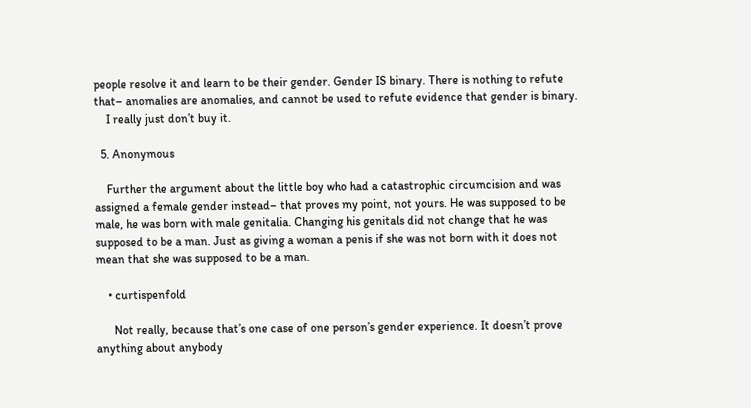people resolve it and learn to be their gender. Gender IS binary. There is nothing to refute that– anomalies are anomalies, and cannot be used to refute evidence that gender is binary.
    I really just don’t buy it.

  5. Anonymous

    Further the argument about the little boy who had a catastrophic circumcision and was assigned a female gender instead– that proves my point, not yours. He was supposed to be male, he was born with male genitalia. Changing his genitals did not change that he was supposed to be a man. Just as giving a woman a penis if she was not born with it does not mean that she was supposed to be a man.

    • curtispenfold

      Not really, because that’s one case of one person’s gender experience. It doesn’t prove anything about anybody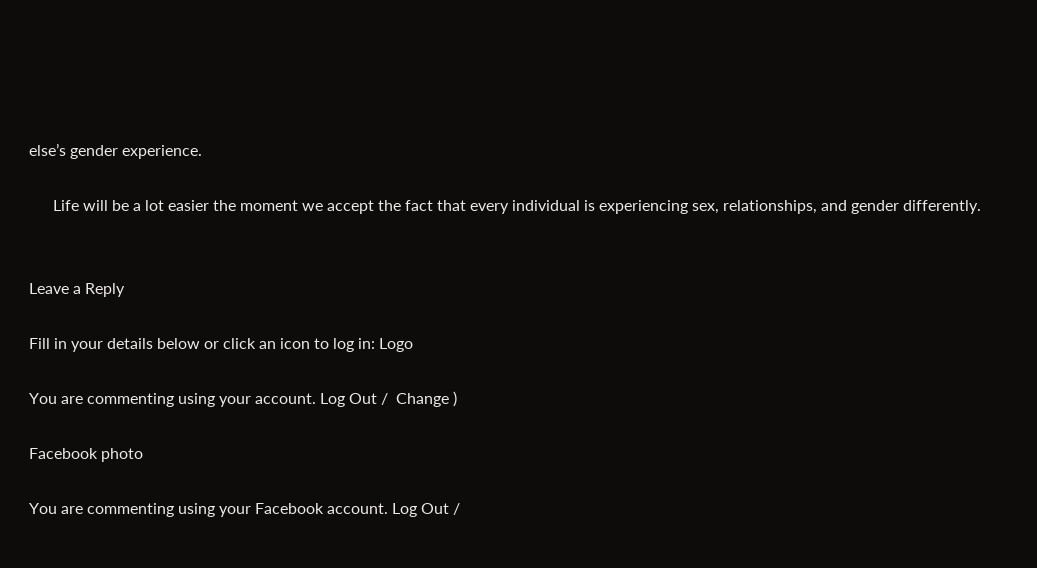else’s gender experience.

      Life will be a lot easier the moment we accept the fact that every individual is experiencing sex, relationships, and gender differently.


Leave a Reply

Fill in your details below or click an icon to log in: Logo

You are commenting using your account. Log Out /  Change )

Facebook photo

You are commenting using your Facebook account. Log Out /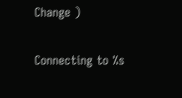Change )

Connecting to %s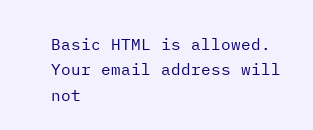Basic HTML is allowed. Your email address will not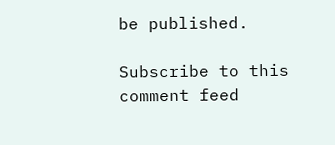be published.

Subscribe to this comment feed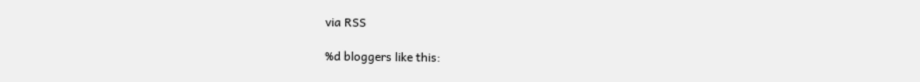via RSS

%d bloggers like this: